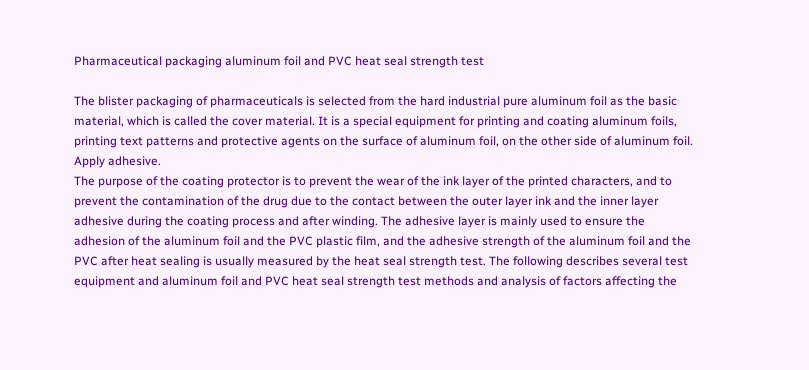Pharmaceutical packaging aluminum foil and PVC heat seal strength test

The blister packaging of pharmaceuticals is selected from the hard industrial pure aluminum foil as the basic material, which is called the cover material. It is a special equipment for printing and coating aluminum foils, printing text patterns and protective agents on the surface of aluminum foil, on the other side of aluminum foil. Apply adhesive.
The purpose of the coating protector is to prevent the wear of the ink layer of the printed characters, and to prevent the contamination of the drug due to the contact between the outer layer ink and the inner layer adhesive during the coating process and after winding. The adhesive layer is mainly used to ensure the adhesion of the aluminum foil and the PVC plastic film, and the adhesive strength of the aluminum foil and the PVC after heat sealing is usually measured by the heat seal strength test. The following describes several test equipment and aluminum foil and PVC heat seal strength test methods and analysis of factors affecting the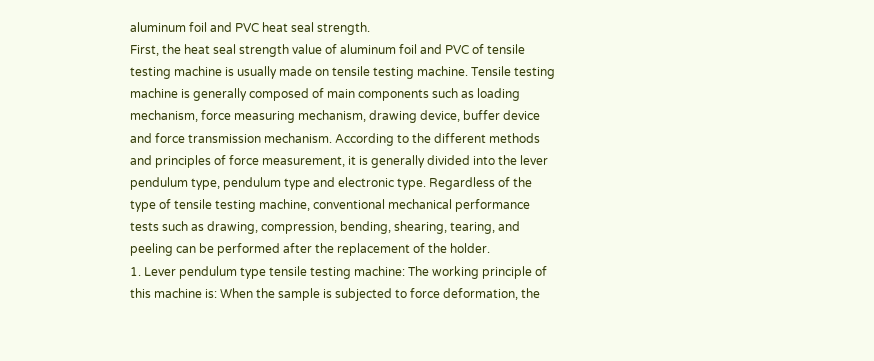aluminum foil and PVC heat seal strength.
First, the heat seal strength value of aluminum foil and PVC of tensile testing machine is usually made on tensile testing machine. Tensile testing machine is generally composed of main components such as loading mechanism, force measuring mechanism, drawing device, buffer device and force transmission mechanism. According to the different methods and principles of force measurement, it is generally divided into the lever pendulum type, pendulum type and electronic type. Regardless of the type of tensile testing machine, conventional mechanical performance tests such as drawing, compression, bending, shearing, tearing, and peeling can be performed after the replacement of the holder.
1. Lever pendulum type tensile testing machine: The working principle of this machine is: When the sample is subjected to force deformation, the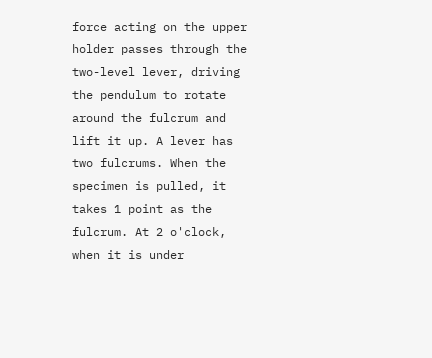force acting on the upper holder passes through the two-level lever, driving the pendulum to rotate around the fulcrum and lift it up. A lever has two fulcrums. When the specimen is pulled, it takes 1 point as the fulcrum. At 2 o'clock, when it is under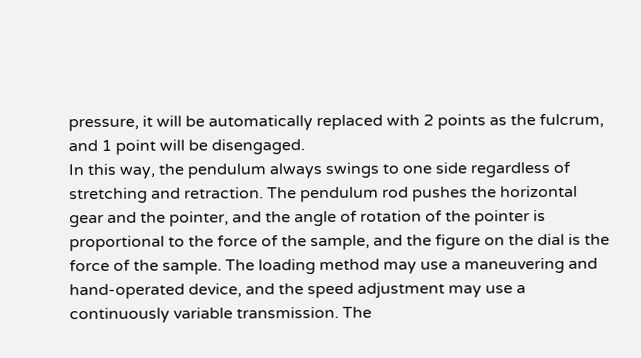pressure, it will be automatically replaced with 2 points as the fulcrum, and 1 point will be disengaged.
In this way, the pendulum always swings to one side regardless of stretching and retraction. The pendulum rod pushes the horizontal gear and the pointer, and the angle of rotation of the pointer is proportional to the force of the sample, and the figure on the dial is the force of the sample. The loading method may use a maneuvering and hand-operated device, and the speed adjustment may use a continuously variable transmission. The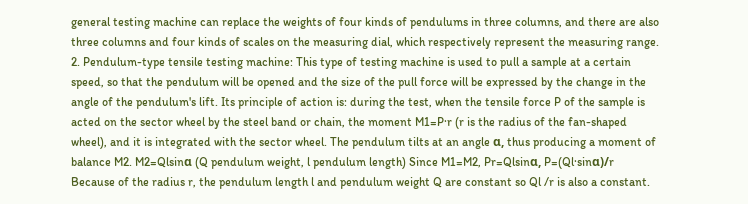general testing machine can replace the weights of four kinds of pendulums in three columns, and there are also three columns and four kinds of scales on the measuring dial, which respectively represent the measuring range.
2. Pendulum-type tensile testing machine: This type of testing machine is used to pull a sample at a certain speed, so that the pendulum will be opened and the size of the pull force will be expressed by the change in the angle of the pendulum's lift. Its principle of action is: during the test, when the tensile force P of the sample is acted on the sector wheel by the steel band or chain, the moment M1=P·r (r is the radius of the fan-shaped wheel), and it is integrated with the sector wheel. The pendulum tilts at an angle α, thus producing a moment of balance M2. M2=Qlsinα (Q pendulum weight, l pendulum length) Since M1=M2, Pr=Qlsinα, P=(Ql·sinα)/r Because of the radius r, the pendulum length l and pendulum weight Q are constant so Ql /r is also a constant.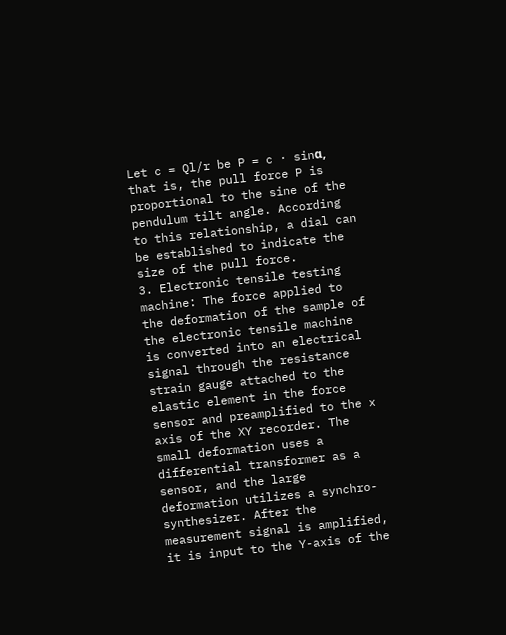Let c = Ql/r be P = c · sinα, that is, the pull force P is proportional to the sine of the pendulum tilt angle. According to this relationship, a dial can be established to indicate the size of the pull force.
3. Electronic tensile testing machine: The force applied to the deformation of the sample of the electronic tensile machine is converted into an electrical signal through the resistance strain gauge attached to the elastic element in the force sensor and preamplified to the x axis of the XY recorder. The small deformation uses a differential transformer as a sensor, and the large deformation utilizes a synchro-synthesizer. After the measurement signal is amplified, it is input to the Y-axis of the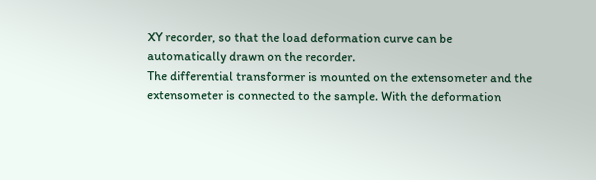XY recorder, so that the load deformation curve can be automatically drawn on the recorder.
The differential transformer is mounted on the extensometer and the extensometer is connected to the sample. With the deformation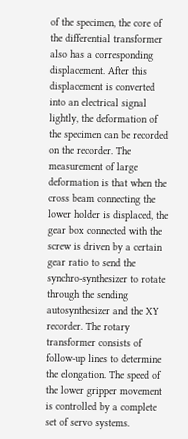of the specimen, the core of the differential transformer also has a corresponding displacement. After this displacement is converted into an electrical signal lightly, the deformation of the specimen can be recorded on the recorder. The measurement of large deformation is that when the cross beam connecting the lower holder is displaced, the gear box connected with the screw is driven by a certain gear ratio to send the synchro-synthesizer to rotate through the sending autosynthesizer and the XY recorder. The rotary transformer consists of follow-up lines to determine the elongation. The speed of the lower gripper movement is controlled by a complete set of servo systems.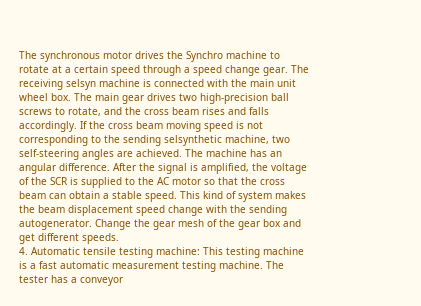The synchronous motor drives the Synchro machine to rotate at a certain speed through a speed change gear. The receiving selsyn machine is connected with the main unit wheel box. The main gear drives two high-precision ball screws to rotate, and the cross beam rises and falls accordingly. If the cross beam moving speed is not corresponding to the sending selsynthetic machine, two self-steering angles are achieved. The machine has an angular difference. After the signal is amplified, the voltage of the SCR is supplied to the AC motor so that the cross beam can obtain a stable speed. This kind of system makes the beam displacement speed change with the sending autogenerator. Change the gear mesh of the gear box and get different speeds.
4. Automatic tensile testing machine: This testing machine is a fast automatic measurement testing machine. The tester has a conveyor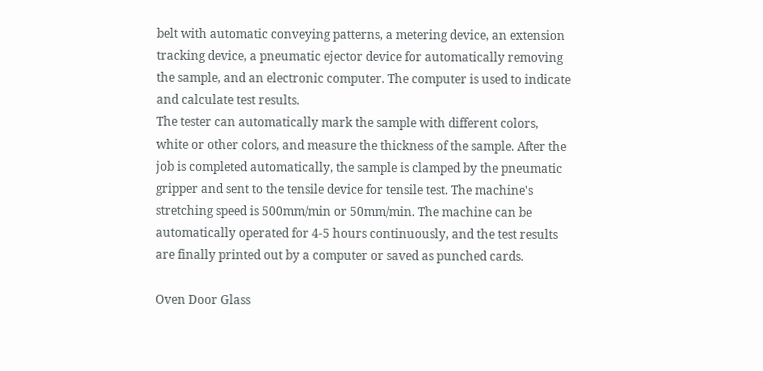belt with automatic conveying patterns, a metering device, an extension tracking device, a pneumatic ejector device for automatically removing the sample, and an electronic computer. The computer is used to indicate and calculate test results.
The tester can automatically mark the sample with different colors, white or other colors, and measure the thickness of the sample. After the job is completed automatically, the sample is clamped by the pneumatic gripper and sent to the tensile device for tensile test. The machine's stretching speed is 500mm/min or 50mm/min. The machine can be automatically operated for 4-5 hours continuously, and the test results are finally printed out by a computer or saved as punched cards.

Oven Door Glass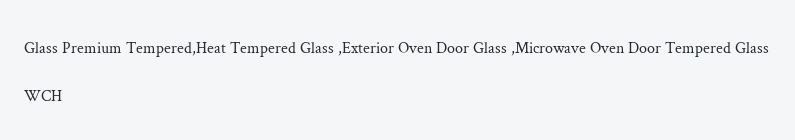Glass Premium Tempered,Heat Tempered Glass ,Exterior Oven Door Glass ,Microwave Oven Door Tempered Glass

WCH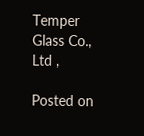Temper Glass Co., Ltd ,

Posted on